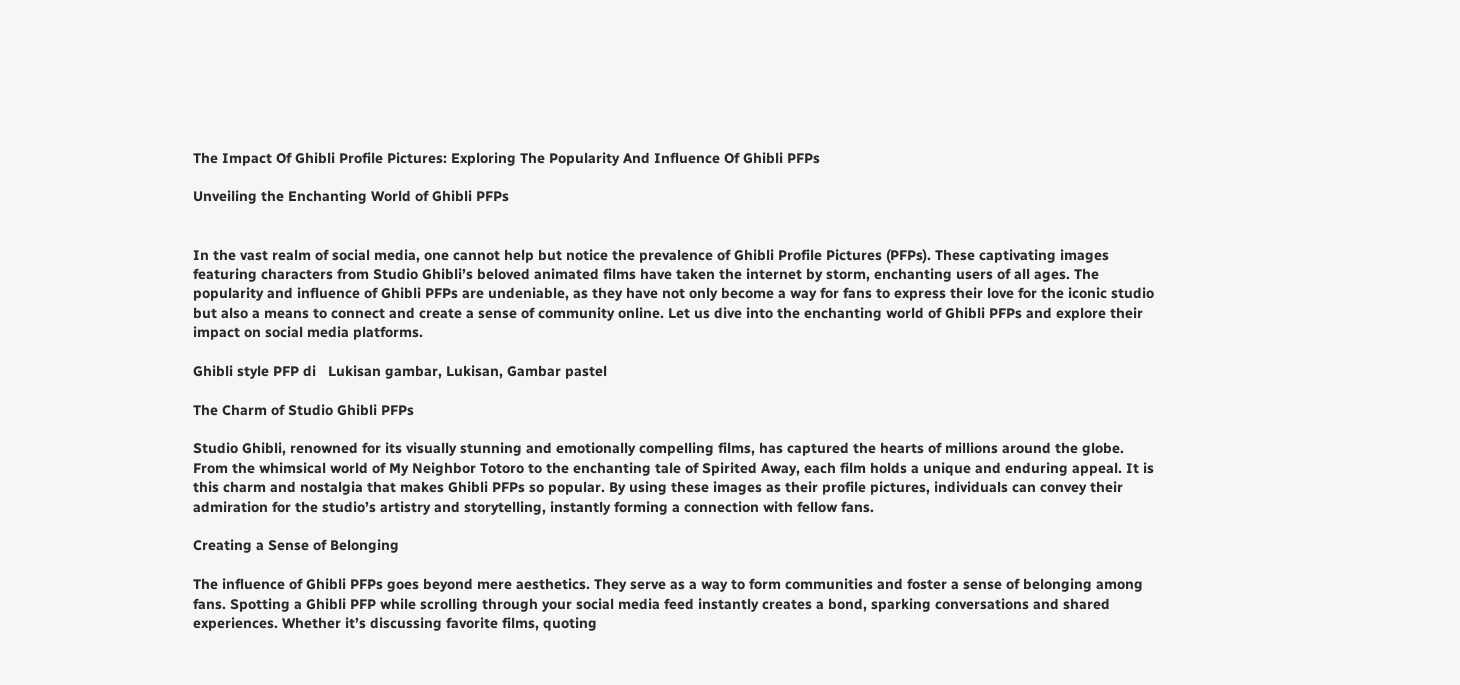The Impact Of Ghibli Profile Pictures: Exploring The Popularity And Influence Of Ghibli PFPs

Unveiling the Enchanting World of Ghibli PFPs


In the vast realm of social media, one cannot help but notice the prevalence of Ghibli Profile Pictures (PFPs). These captivating images featuring characters from Studio Ghibli’s beloved animated films have taken the internet by storm, enchanting users of all ages. The popularity and influence of Ghibli PFPs are undeniable, as they have not only become a way for fans to express their love for the iconic studio but also a means to connect and create a sense of community online. Let us dive into the enchanting world of Ghibli PFPs and explore their impact on social media platforms.

Ghibli style PFP di   Lukisan gambar, Lukisan, Gambar pastel

The Charm of Studio Ghibli PFPs

Studio Ghibli, renowned for its visually stunning and emotionally compelling films, has captured the hearts of millions around the globe. From the whimsical world of My Neighbor Totoro to the enchanting tale of Spirited Away, each film holds a unique and enduring appeal. It is this charm and nostalgia that makes Ghibli PFPs so popular. By using these images as their profile pictures, individuals can convey their admiration for the studio’s artistry and storytelling, instantly forming a connection with fellow fans.

Creating a Sense of Belonging

The influence of Ghibli PFPs goes beyond mere aesthetics. They serve as a way to form communities and foster a sense of belonging among fans. Spotting a Ghibli PFP while scrolling through your social media feed instantly creates a bond, sparking conversations and shared experiences. Whether it’s discussing favorite films, quoting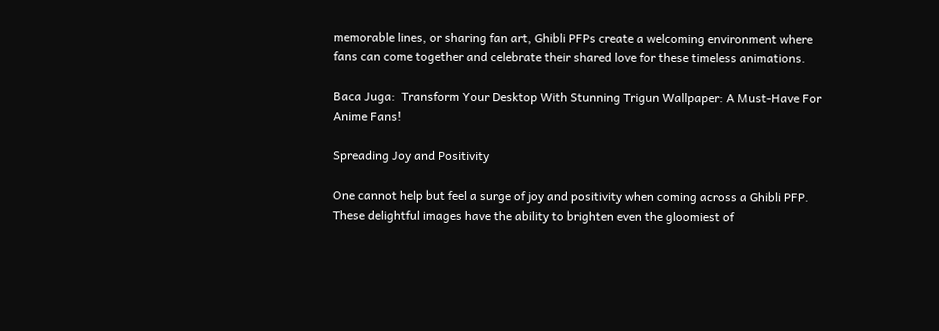memorable lines, or sharing fan art, Ghibli PFPs create a welcoming environment where fans can come together and celebrate their shared love for these timeless animations.

Baca Juga:  Transform Your Desktop With Stunning Trigun Wallpaper: A Must-Have For Anime Fans!

Spreading Joy and Positivity

One cannot help but feel a surge of joy and positivity when coming across a Ghibli PFP. These delightful images have the ability to brighten even the gloomiest of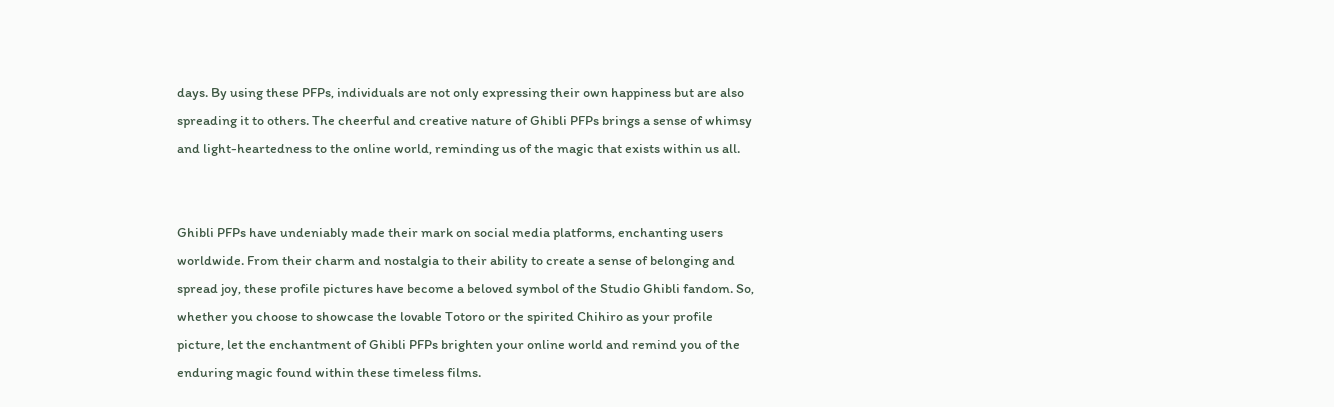days. By using these PFPs, individuals are not only expressing their own happiness but are also spreading it to others. The cheerful and creative nature of Ghibli PFPs brings a sense of whimsy and light-heartedness to the online world, reminding us of the magic that exists within us all.


Ghibli PFPs have undeniably made their mark on social media platforms, enchanting users worldwide. From their charm and nostalgia to their ability to create a sense of belonging and spread joy, these profile pictures have become a beloved symbol of the Studio Ghibli fandom. So, whether you choose to showcase the lovable Totoro or the spirited Chihiro as your profile picture, let the enchantment of Ghibli PFPs brighten your online world and remind you of the enduring magic found within these timeless films.